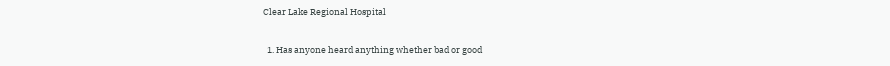Clear Lake Regional Hospital

  1. Has anyone heard anything whether bad or good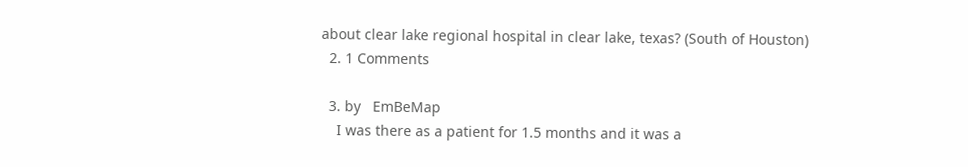about clear lake regional hospital in clear lake, texas? (South of Houston)
  2. 1 Comments

  3. by   EmBeMap
    I was there as a patient for 1.5 months and it was a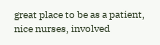great place to be as a patient, nice nurses, involved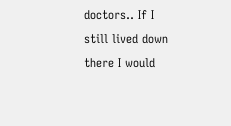doctors.. If I still lived down there I would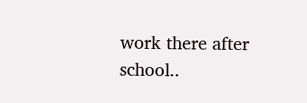work there after school..